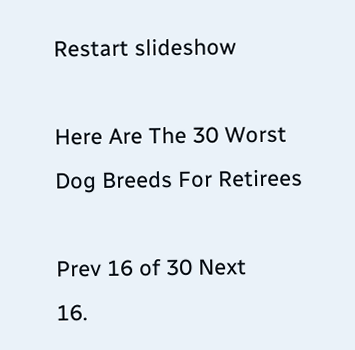Restart slideshow

Here Are The 30 Worst Dog Breeds For Retirees

Prev 16 of 30 Next
16.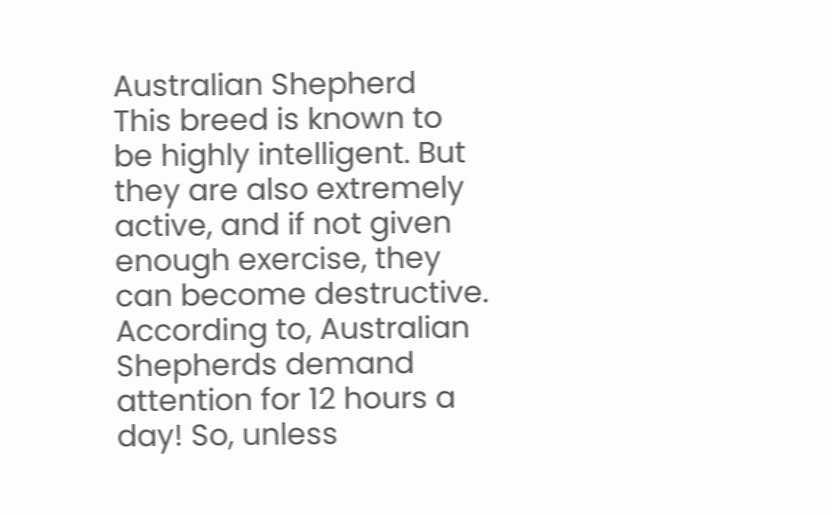Australian Shepherd
This breed is known to be highly intelligent. But they are also extremely active, and if not given enough exercise, they can become destructive. According to, Australian Shepherds demand attention for 12 hours a day! So, unless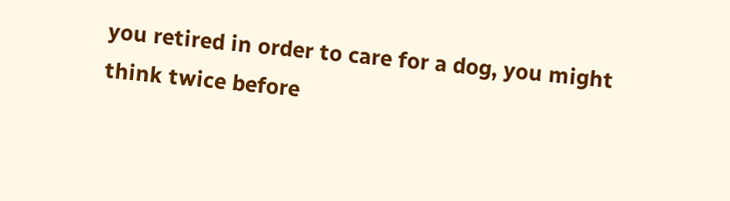you retired in order to care for a dog, you might think twice before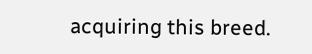acquiring this breed.